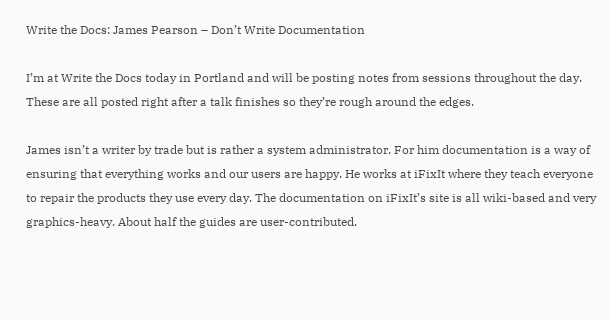Write the Docs: James Pearson – Don’t Write Documentation

I’m at Write the Docs today in Portland and will be posting notes from sessions throughout the day. These are all posted right after a talk finishes so they’re rough around the edges.

James isn’t a writer by trade but is rather a system administrator. For him documentation is a way of ensuring that everything works and our users are happy. He works at iFixIt where they teach everyone to repair the products they use every day. The documentation on iFixIt’s site is all wiki-based and very graphics-heavy. About half the guides are user-contributed.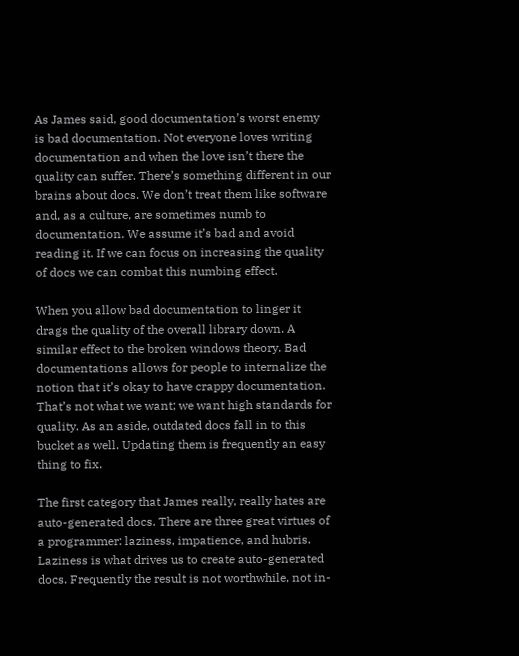As James said, good documentation’s worst enemy is bad documentation. Not everyone loves writing documentation and when the love isn’t there the quality can suffer. There’s something different in our brains about docs. We don’t treat them like software and, as a culture, are sometimes numb to documentation. We assume it’s bad and avoid reading it. If we can focus on increasing the quality of docs we can combat this numbing effect.

When you allow bad documentation to linger it drags the quality of the overall library down. A similar effect to the broken windows theory. Bad documentations allows for people to internalize the notion that it’s okay to have crappy documentation. That’s not what we want; we want high standards for quality. As an aside, outdated docs fall in to this bucket as well. Updating them is frequently an easy thing to fix.

The first category that James really, really hates are auto-generated docs. There are three great virtues of a programmer: laziness, impatience, and hubris. Laziness is what drives us to create auto-generated docs. Frequently the result is not worthwhile, not in-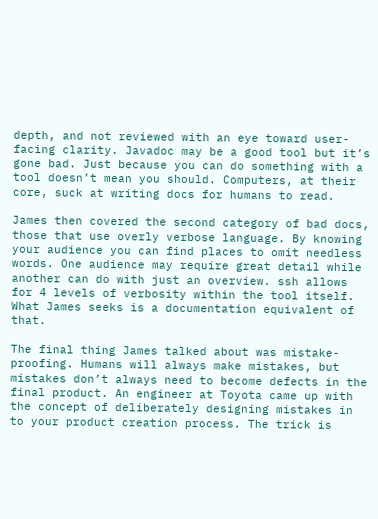depth, and not reviewed with an eye toward user-facing clarity. Javadoc may be a good tool but it’s gone bad. Just because you can do something with a tool doesn’t mean you should. Computers, at their core, suck at writing docs for humans to read.

James then covered the second category of bad docs, those that use overly verbose language. By knowing your audience you can find places to omit needless words. One audience may require great detail while another can do with just an overview. ssh allows for 4 levels of verbosity within the tool itself. What James seeks is a documentation equivalent of that.

The final thing James talked about was mistake-proofing. Humans will always make mistakes, but mistakes don’t always need to become defects in the final product. An engineer at Toyota came up with the concept of deliberately designing mistakes in to your product creation process. The trick is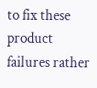to fix these product failures rather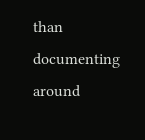than documenting around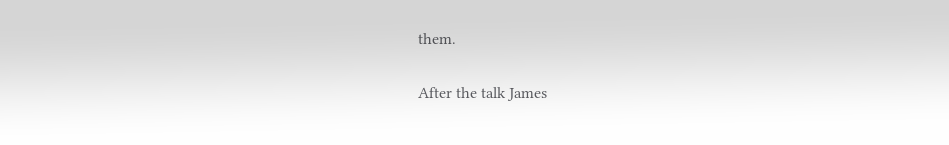them.

After the talk James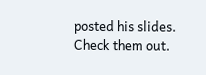posted his slides. Check them out.